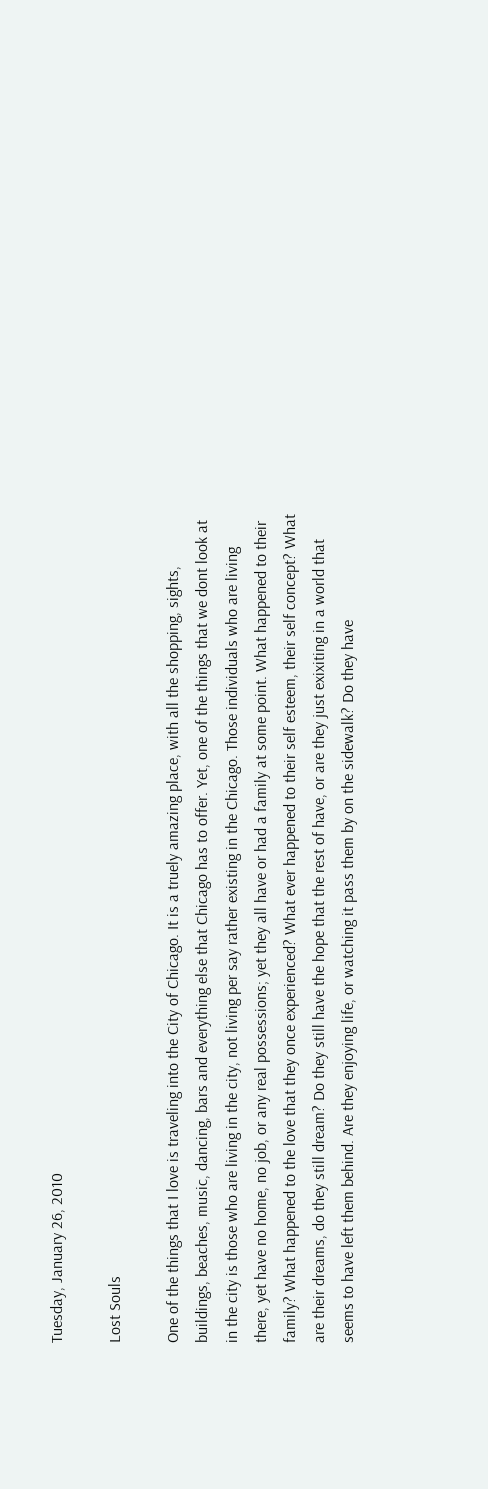Tuesday, January 26, 2010

Lost Souls

One of the things that I love is traveling into the City of Chicago. It is a truely amazing place, with all the shopping, sights, buildings, beaches, music, dancing, bars and everything else that Chicago has to offer. Yet, one of the things that we dont look at in the city is those who are living in the city, not living per say rather existing in the Chicago. Those individuals who are living there, yet have no home, no job, or any real possessions; yet they all have or had a family at some point. What happened to their family? What happened to the love that they once experienced? What ever happened to their self esteem, their self concept? What are their dreams, do they still dream? Do they still have the hope that the rest of have, or are they just exixiting in a world that seems to have left them behind. Are they enjoying life, or watching it pass them by on the sidewalk? Do they have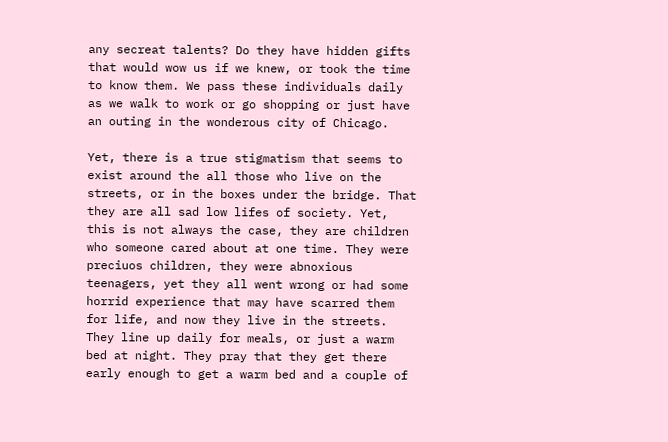any secreat talents? Do they have hidden gifts that would wow us if we knew, or took the time to know them. We pass these individuals daily as we walk to work or go shopping or just have an outing in the wonderous city of Chicago.

Yet, there is a true stigmatism that seems to exist around the all those who live on the streets, or in the boxes under the bridge. That they are all sad low lifes of society. Yet, this is not always the case, they are children who someone cared about at one time. They were preciuos children, they were abnoxious teenagers, yet they all went wrong or had some horrid experience that may have scarred them for life, and now they live in the streets. They line up daily for meals, or just a warm bed at night. They pray that they get there early enough to get a warm bed and a couple of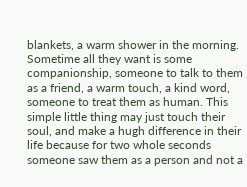blankets, a warm shower in the morning. Sometime all they want is some companionship, someone to talk to them as a friend, a warm touch, a kind word, someone to treat them as human. This simple little thing may just touch their soul, and make a hugh difference in their life because for two whole seconds someone saw them as a person and not a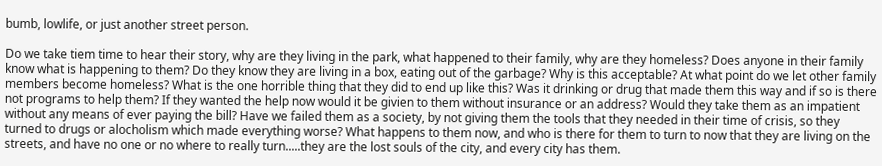bumb, lowlife, or just another street person.

Do we take tiem time to hear their story, why are they living in the park, what happened to their family, why are they homeless? Does anyone in their family know what is happening to them? Do they know they are living in a box, eating out of the garbage? Why is this acceptable? At what point do we let other family members become homeless? What is the one horrible thing that they did to end up like this? Was it drinking or drug that made them this way and if so is there not programs to help them? If they wanted the help now would it be givien to them without insurance or an address? Would they take them as an impatient without any means of ever paying the bill? Have we failed them as a society, by not giving them the tools that they needed in their time of crisis, so they turned to drugs or alocholism which made everything worse? What happens to them now, and who is there for them to turn to now that they are living on the streets, and have no one or no where to really turn.....they are the lost souls of the city, and every city has them.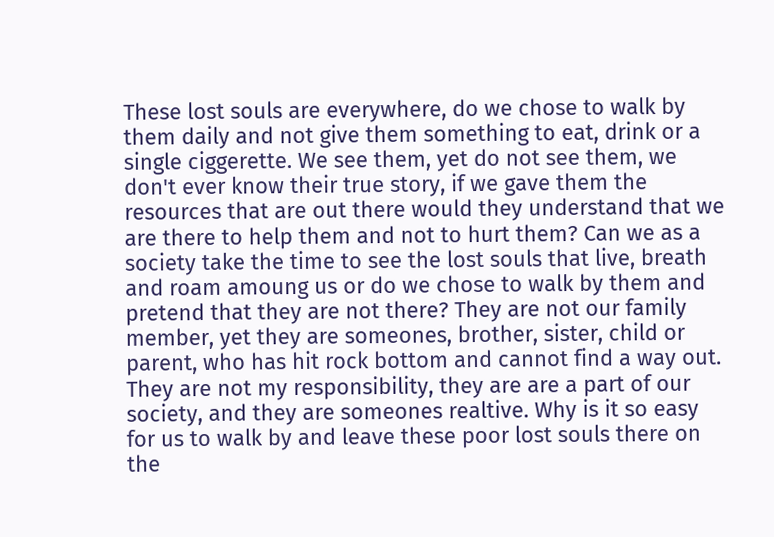These lost souls are everywhere, do we chose to walk by them daily and not give them something to eat, drink or a single ciggerette. We see them, yet do not see them, we don't ever know their true story, if we gave them the resources that are out there would they understand that we are there to help them and not to hurt them? Can we as a society take the time to see the lost souls that live, breath and roam amoung us or do we chose to walk by them and pretend that they are not there? They are not our family member, yet they are someones, brother, sister, child or parent, who has hit rock bottom and cannot find a way out. They are not my responsibility, they are are a part of our society, and they are someones realtive. Why is it so easy for us to walk by and leave these poor lost souls there on the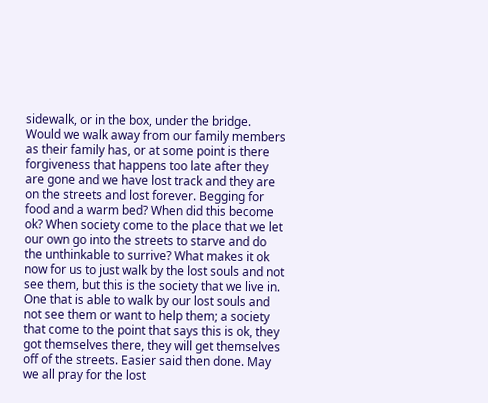sidewalk, or in the box, under the bridge. Would we walk away from our family members as their family has, or at some point is there forgiveness that happens too late after they are gone and we have lost track and they are on the streets and lost forever. Begging for food and a warm bed? When did this become ok? When society come to the place that we let our own go into the streets to starve and do the unthinkable to surrive? What makes it ok now for us to just walk by the lost souls and not see them, but this is the society that we live in. One that is able to walk by our lost souls and not see them or want to help them; a society that come to the point that says this is ok, they got themselves there, they will get themselves off of the streets. Easier said then done. May we all pray for the lost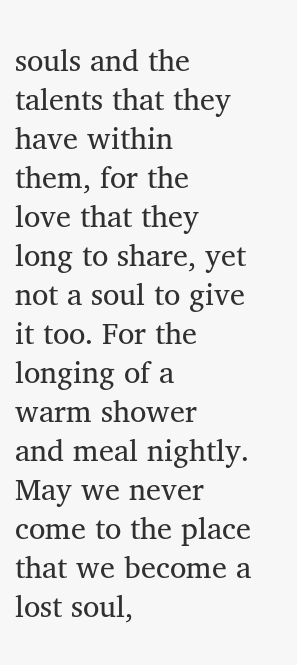souls and the talents that they have within them, for the love that they long to share, yet not a soul to give it too. For the longing of a warm shower and meal nightly. May we never come to the place that we become a lost soul,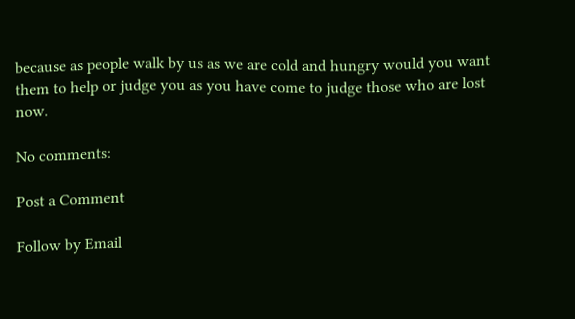because as people walk by us as we are cold and hungry would you want them to help or judge you as you have come to judge those who are lost now.

No comments:

Post a Comment

Follow by Email